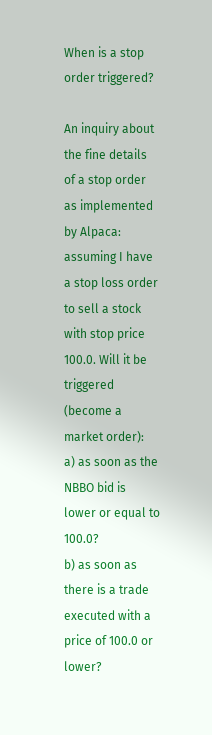When is a stop order triggered?

An inquiry about the fine details of a stop order as implemented by Alpaca: assuming I have a stop loss order to sell a stock with stop price 100.0. Will it be triggered (become a market order):
a) as soon as the NBBO bid is lower or equal to 100.0?
b) as soon as there is a trade executed with a price of 100.0 or lower?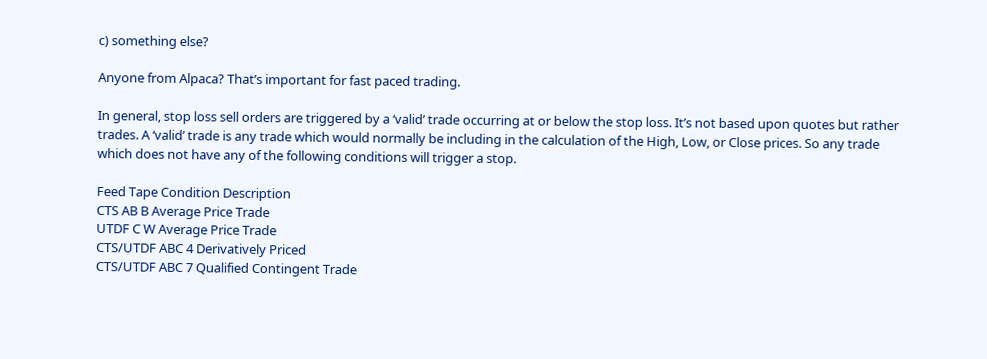c) something else?

Anyone from Alpaca? That’s important for fast paced trading.

In general, stop loss sell orders are triggered by a ‘valid’ trade occurring at or below the stop loss. It’s not based upon quotes but rather trades. A ‘valid’ trade is any trade which would normally be including in the calculation of the High, Low, or Close prices. So any trade which does not have any of the following conditions will trigger a stop.

Feed Tape Condition Description
CTS AB B Average Price Trade
UTDF C W Average Price Trade
CTS/UTDF ABC 4 Derivatively Priced
CTS/UTDF ABC 7 Qualified Contingent Trade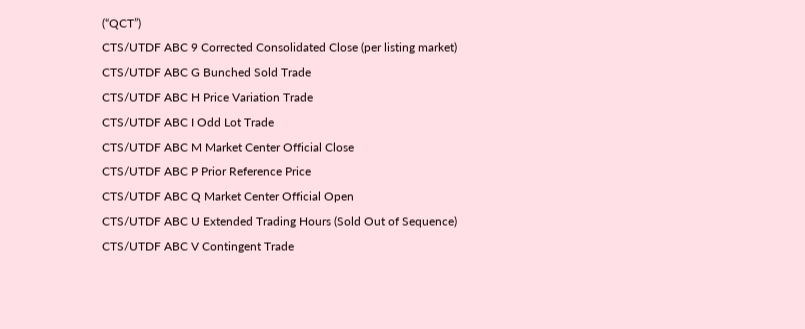(“QCT”)
CTS/UTDF ABC 9 Corrected Consolidated Close (per listing market)
CTS/UTDF ABC G Bunched Sold Trade
CTS/UTDF ABC H Price Variation Trade
CTS/UTDF ABC I Odd Lot Trade
CTS/UTDF ABC M Market Center Official Close
CTS/UTDF ABC P Prior Reference Price
CTS/UTDF ABC Q Market Center Official Open
CTS/UTDF ABC U Extended Trading Hours (Sold Out of Sequence)
CTS/UTDF ABC V Contingent Trade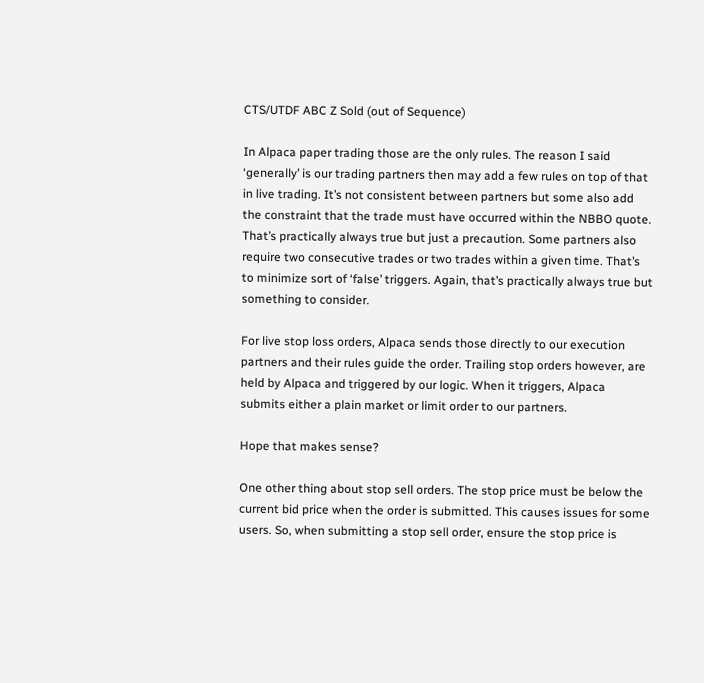CTS/UTDF ABC Z Sold (out of Sequence)

In Alpaca paper trading those are the only rules. The reason I said ‘generally’ is our trading partners then may add a few rules on top of that in live trading. It’s not consistent between partners but some also add the constraint that the trade must have occurred within the NBBO quote. That’s practically always true but just a precaution. Some partners also require two consecutive trades or two trades within a given time. That’s to minimize sort of ‘false’ triggers. Again, that’s practically always true but something to consider.

For live stop loss orders, Alpaca sends those directly to our execution partners and their rules guide the order. Trailing stop orders however, are held by Alpaca and triggered by our logic. When it triggers, Alpaca submits either a plain market or limit order to our partners.

Hope that makes sense?

One other thing about stop sell orders. The stop price must be below the current bid price when the order is submitted. This causes issues for some users. So, when submitting a stop sell order, ensure the stop price is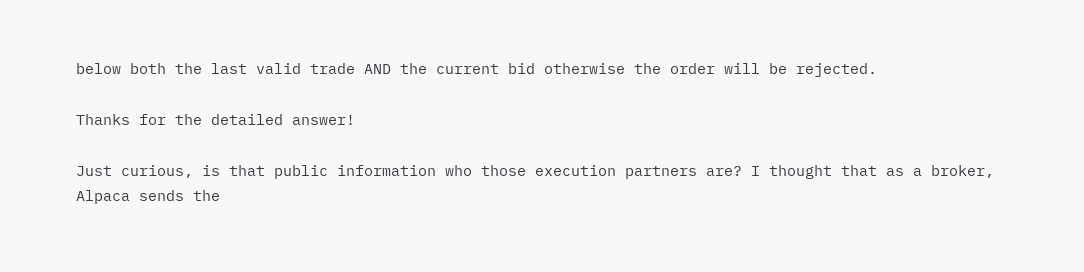below both the last valid trade AND the current bid otherwise the order will be rejected.

Thanks for the detailed answer!

Just curious, is that public information who those execution partners are? I thought that as a broker, Alpaca sends the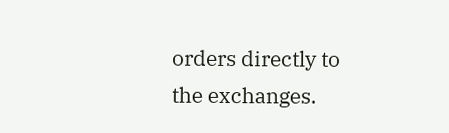orders directly to the exchanges.